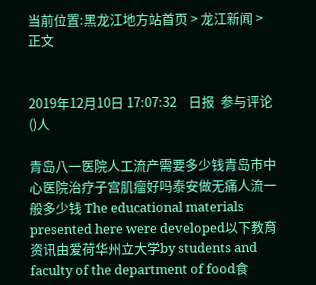当前位置:黑龙江地方站首页 > 龙江新闻 > 正文


2019年12月10日 17:07:32    日报  参与评论()人

青岛八一医院人工流产需要多少钱青岛市中心医院治疗子宫肌瘤好吗泰安做无痛人流一般多少钱 The educational materials presented here were developed以下教育资讯由爱荷华州立大学by students and faculty of the department of food食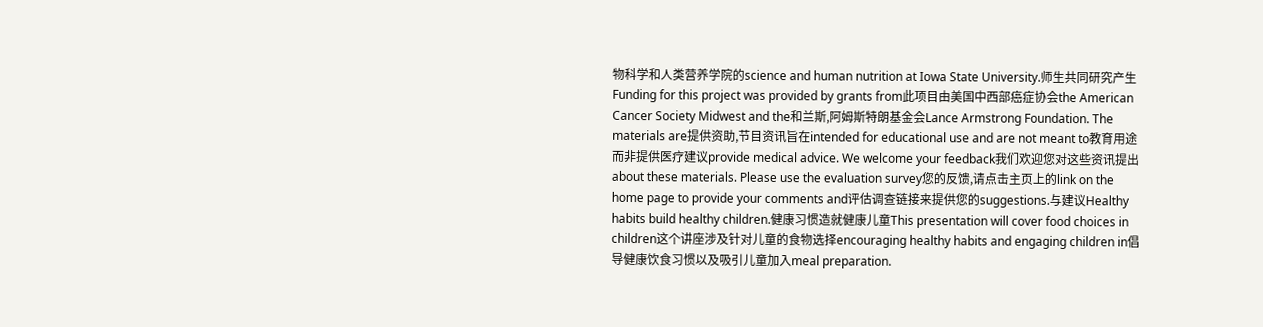物科学和人类营养学院的science and human nutrition at Iowa State University.师生共同研究产生Funding for this project was provided by grants from此项目由美国中西部癌症协会the American Cancer Society Midwest and the和兰斯,阿姆斯特朗基金会Lance Armstrong Foundation. The materials are提供资助,节目资讯旨在intended for educational use and are not meant to教育用途而非提供医疗建议provide medical advice. We welcome your feedback我们欢迎您对这些资讯提出about these materials. Please use the evaluation survey您的反馈,请点击主页上的link on the home page to provide your comments and评估调查链接来提供您的suggestions.与建议Healthy habits build healthy children.健康习惯造就健康儿童This presentation will cover food choices in children这个讲座涉及针对儿童的食物选择encouraging healthy habits and engaging children in倡导健康饮食习惯以及吸引儿童加入meal preparation.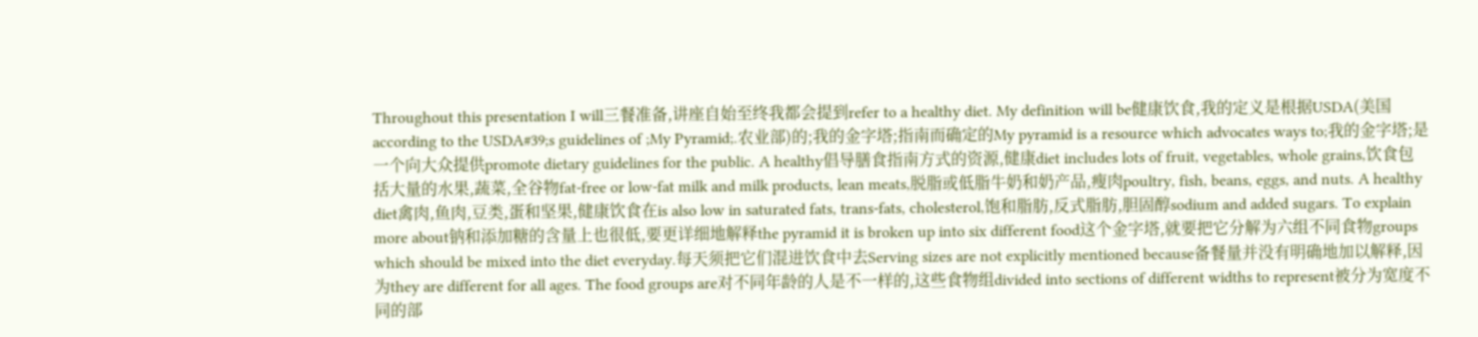Throughout this presentation I will三餐准备,讲座自始至终我都会提到refer to a healthy diet. My definition will be健康饮食,我的定义是根据USDA(美国according to the USDA#39;s guidelines of ;My Pyramid;.农业部)的;我的金字塔;指南而确定的My pyramid is a resource which advocates ways to;我的金字塔;是一个向大众提供promote dietary guidelines for the public. A healthy倡导膳食指南方式的资源,健康diet includes lots of fruit, vegetables, whole grains,饮食包括大量的水果,蔬菜,全谷物fat-free or low-fat milk and milk products, lean meats,脱脂或低脂牛奶和奶产品,瘦肉poultry, fish, beans, eggs, and nuts. A healthy diet禽肉,鱼肉,豆类,蛋和坚果,健康饮食在is also low in saturated fats, trans-fats, cholesterol,饱和脂肪,反式脂肪,胆固醇sodium and added sugars. To explain more about钠和添加糖的含量上也很低,要更详细地解释the pyramid it is broken up into six different food这个金字塔,就要把它分解为六组不同食物groups which should be mixed into the diet everyday.每天须把它们混进饮食中去Serving sizes are not explicitly mentioned because备餐量并没有明确地加以解释,因为they are different for all ages. The food groups are对不同年龄的人是不一样的,这些食物组divided into sections of different widths to represent被分为宽度不同的部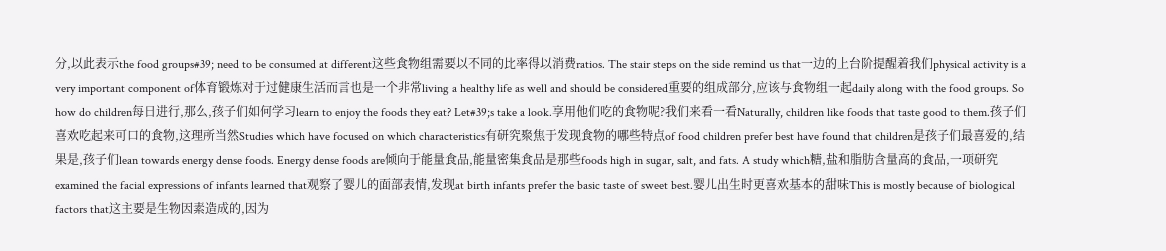分,以此表示the food groups#39; need to be consumed at different这些食物组需要以不同的比率得以消费ratios. The stair steps on the side remind us that一边的上台阶提醒着我们physical activity is a very important component of体育锻炼对于过健康生活而言也是一个非常living a healthy life as well and should be considered重要的组成部分,应该与食物组一起daily along with the food groups. So how do children每日进行,那么,孩子们如何学习learn to enjoy the foods they eat? Let#39;s take a look.享用他们吃的食物呢?我们来看一看Naturally, children like foods that taste good to them.孩子们喜欢吃起来可口的食物,这理所当然Studies which have focused on which characteristics有研究聚焦于发现食物的哪些特点of food children prefer best have found that children是孩子们最喜爱的,结果是,孩子们lean towards energy dense foods. Energy dense foods are倾向于能量食品,能量密集食品是那些foods high in sugar, salt, and fats. A study which糖,盐和脂肪含量高的食品,一项研究examined the facial expressions of infants learned that观察了婴儿的面部表情,发现at birth infants prefer the basic taste of sweet best.婴儿出生时更喜欢基本的甜味This is mostly because of biological factors that这主要是生物因素造成的,因为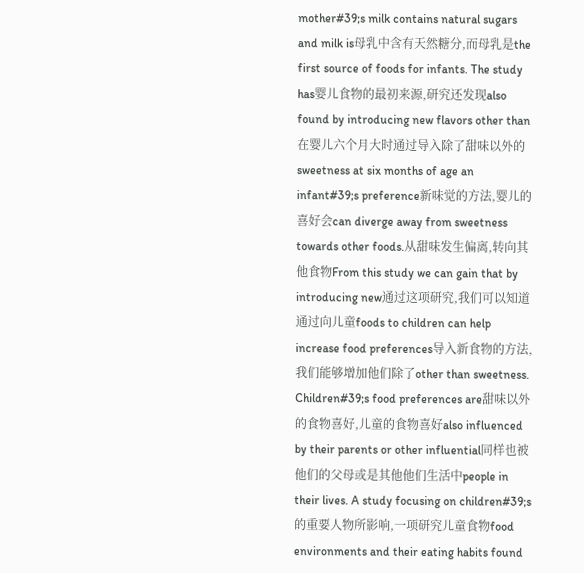mother#39;s milk contains natural sugars and milk is母乳中含有天然糖分,而母乳是the first source of foods for infants. The study has婴儿食物的最初来源,研究还发现also found by introducing new flavors other than在婴儿六个月大时通过导入除了甜味以外的sweetness at six months of age an infant#39;s preference新味觉的方法,婴儿的喜好会can diverge away from sweetness towards other foods.从甜味发生偏离,转向其他食物From this study we can gain that by introducing new通过这项研究,我们可以知道通过向儿童foods to children can help increase food preferences导入新食物的方法,我们能够增加他们除了other than sweetness. Children#39;s food preferences are甜味以外的食物喜好,儿童的食物喜好also influenced by their parents or other influential同样也被他们的父母或是其他他们生活中people in their lives. A study focusing on children#39;s的重要人物所影响,一项研究儿童食物food environments and their eating habits found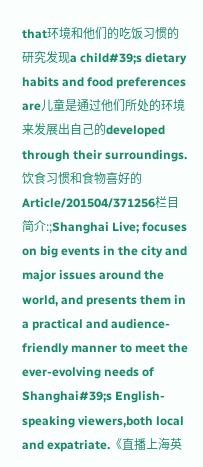that环境和他们的吃饭习惯的研究发现a child#39;s dietary habits and food preferences are儿童是通过他们所处的环境来发展出自己的developed through their surroundings.饮食习惯和食物喜好的 Article/201504/371256栏目简介:;Shanghai Live; focuses on big events in the city and major issues around the world, and presents them in a practical and audience-friendly manner to meet the ever-evolving needs of Shanghai#39;s English-speaking viewers,both local and expatriate.《直播上海英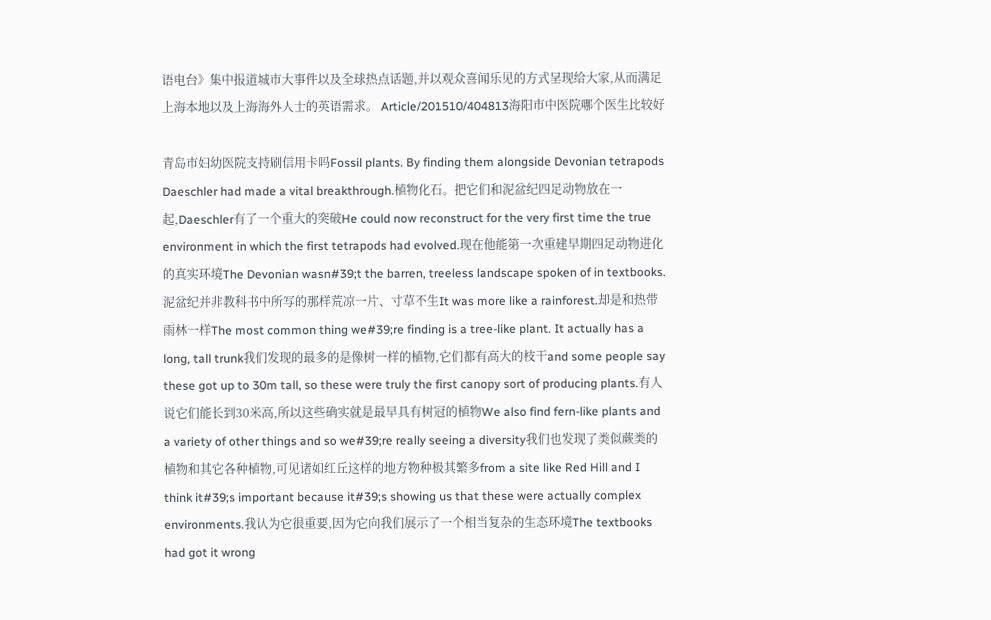语电台》集中报道城市大事件以及全球热点话题,并以观众喜闻乐见的方式呈现给大家,从而满足上海本地以及上海海外人士的英语需求。 Article/201510/404813海阳市中医院哪个医生比较好

青岛市妇幼医院支持刷信用卡吗Fossil plants. By finding them alongside Devonian tetrapods Daeschler had made a vital breakthrough.植物化石。把它们和泥盆纪四足动物放在一起,Daeschler有了一个重大的突破He could now reconstruct for the very first time the true environment in which the first tetrapods had evolved.现在他能第一次重建早期四足动物进化的真实环境The Devonian wasn#39;t the barren, treeless landscape spoken of in textbooks.泥盆纪并非教科书中所写的那样荒凉一片、寸草不生It was more like a rainforest.却是和热带雨林一样The most common thing we#39;re finding is a tree-like plant. It actually has a long, tall trunk我们发现的最多的是像树一样的植物,它们都有高大的枝干and some people say these got up to 30m tall, so these were truly the first canopy sort of producing plants.有人说它们能长到30米高,所以这些确实就是最早具有树冠的植物We also find fern-like plants and a variety of other things and so we#39;re really seeing a diversity我们也发现了类似蕨类的植物和其它各种植物,可见诸如红丘这样的地方物种极其繁多from a site like Red Hill and I think it#39;s important because it#39;s showing us that these were actually complex environments.我认为它很重要,因为它向我们展示了一个相当复杂的生态环境The textbooks had got it wrong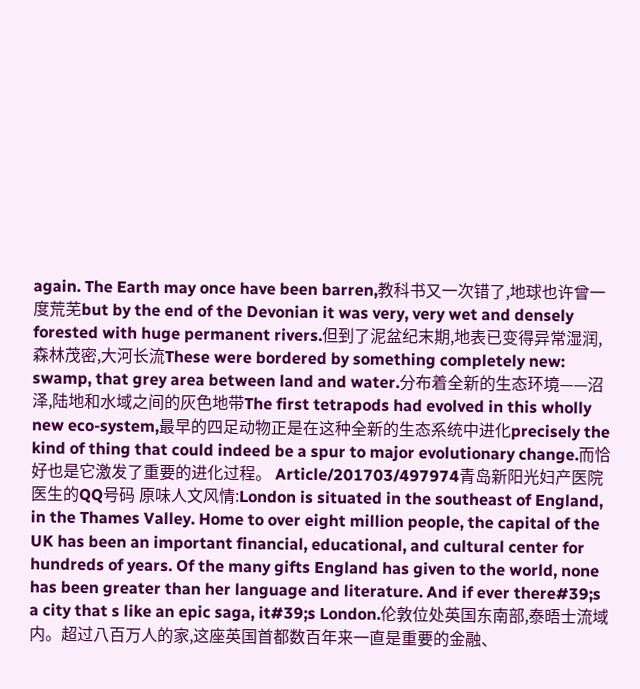again. The Earth may once have been barren,教科书又一次错了,地球也许曾一度荒芜but by the end of the Devonian it was very, very wet and densely forested with huge permanent rivers.但到了泥盆纪末期,地表已变得异常湿润,森林茂密,大河长流These were bordered by something completely new: swamp, that grey area between land and water.分布着全新的生态环境——沼泽,陆地和水域之间的灰色地带The first tetrapods had evolved in this wholly new eco-system,最早的四足动物正是在这种全新的生态系统中进化precisely the kind of thing that could indeed be a spur to major evolutionary change.而恰好也是它激发了重要的进化过程。 Article/201703/497974青岛新阳光妇产医院医生的QQ号码 原味人文风情:London is situated in the southeast of England, in the Thames Valley. Home to over eight million people, the capital of the UK has been an important financial, educational, and cultural center for hundreds of years. Of the many gifts England has given to the world, none has been greater than her language and literature. And if ever there#39;s a city that s like an epic saga, it#39;s London.伦敦位处英国东南部,泰晤士流域内。超过八百万人的家,这座英国首都数百年来一直是重要的金融、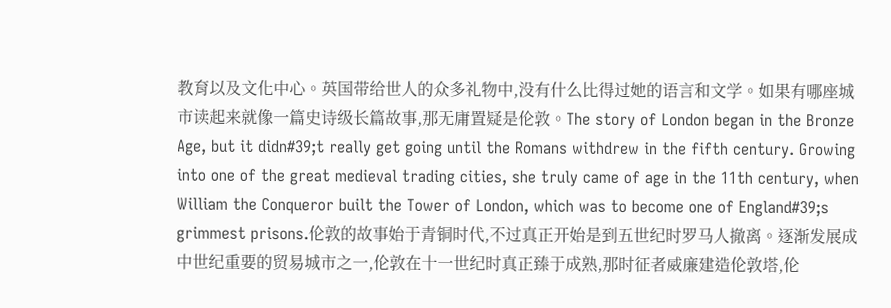教育以及文化中心。英国带给世人的众多礼物中,没有什么比得过她的语言和文学。如果有哪座城市读起来就像一篇史诗级长篇故事,那无庸置疑是伦敦。The story of London began in the Bronze Age, but it didn#39;t really get going until the Romans withdrew in the fifth century. Growing into one of the great medieval trading cities, she truly came of age in the 11th century, when William the Conqueror built the Tower of London, which was to become one of England#39;s grimmest prisons.伦敦的故事始于青铜时代,不过真正开始是到五世纪时罗马人撤离。逐渐发展成中世纪重要的贸易城市之一,伦敦在十一世纪时真正臻于成熟,那时征者威廉建造伦敦塔,伦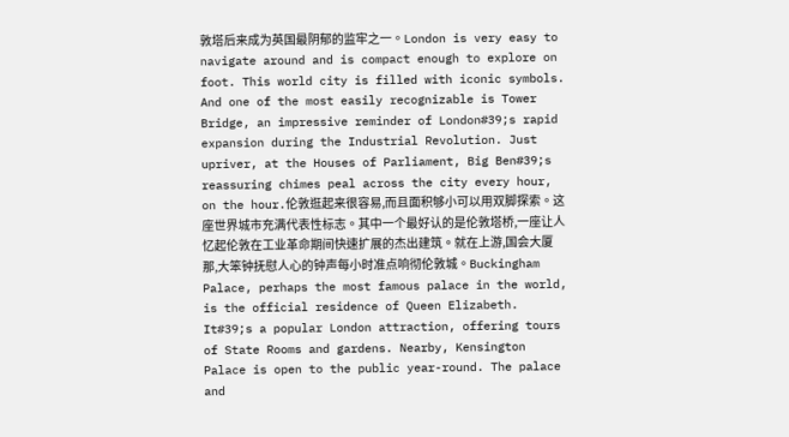敦塔后来成为英国最阴郁的监牢之一。London is very easy to navigate around and is compact enough to explore on foot. This world city is filled with iconic symbols. And one of the most easily recognizable is Tower Bridge, an impressive reminder of London#39;s rapid expansion during the Industrial Revolution. Just upriver, at the Houses of Parliament, Big Ben#39;s reassuring chimes peal across the city every hour, on the hour.伦敦逛起来很容易,而且面积够小可以用双脚探索。这座世界城市充满代表性标志。其中一个最好认的是伦敦塔桥,一座让人忆起伦敦在工业革命期间快速扩展的杰出建筑。就在上游,国会大厦那,大笨钟抚慰人心的钟声每小时准点响彻伦敦城。Buckingham Palace, perhaps the most famous palace in the world, is the official residence of Queen Elizabeth. It#39;s a popular London attraction, offering tours of State Rooms and gardens. Nearby, Kensington Palace is open to the public year-round. The palace and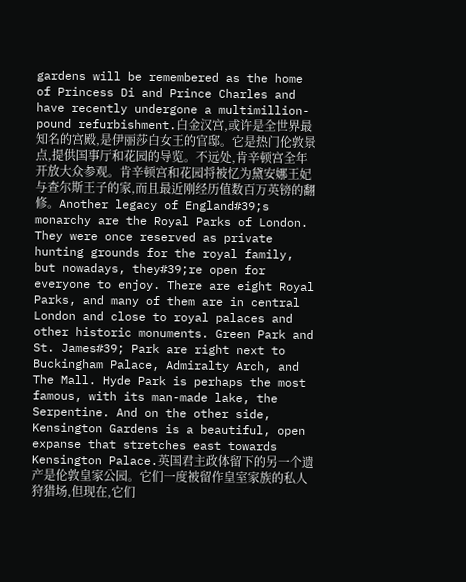gardens will be remembered as the home of Princess Di and Prince Charles and have recently undergone a multimillion-pound refurbishment.白金汉宫,或许是全世界最知名的宫殿,是伊丽莎白女王的官邸。它是热门伦敦景点,提供国事厅和花园的导览。不远处,肯辛顿宫全年开放大众参观。肯辛顿宫和花园将被忆为黛安娜王妃与查尔斯王子的家,而且最近刚经历值数百万英镑的翻修。Another legacy of England#39;s monarchy are the Royal Parks of London. They were once reserved as private hunting grounds for the royal family, but nowadays, they#39;re open for everyone to enjoy. There are eight Royal Parks, and many of them are in central London and close to royal palaces and other historic monuments. Green Park and St. James#39; Park are right next to Buckingham Palace, Admiralty Arch, and The Mall. Hyde Park is perhaps the most famous, with its man-made lake, the Serpentine. And on the other side, Kensington Gardens is a beautiful, open expanse that stretches east towards Kensington Palace.英国君主政体留下的另一个遗产是伦敦皇家公园。它们一度被留作皇室家族的私人狩猎场,但现在,它们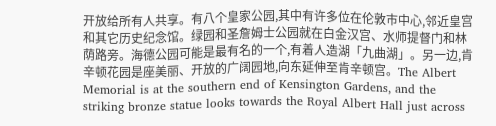开放给所有人共享。有八个皇家公园,其中有许多位在伦敦市中心,邻近皇宫和其它历史纪念馆。绿园和圣詹姆士公园就在白金汉宫、水师提督门和林荫路旁。海德公园可能是最有名的一个,有着人造湖「九曲湖」。另一边,肯辛顿花园是座美丽、开放的广阔园地,向东延伸至肯辛顿宫。The Albert Memorial is at the southern end of Kensington Gardens, and the striking bronze statue looks towards the Royal Albert Hall just across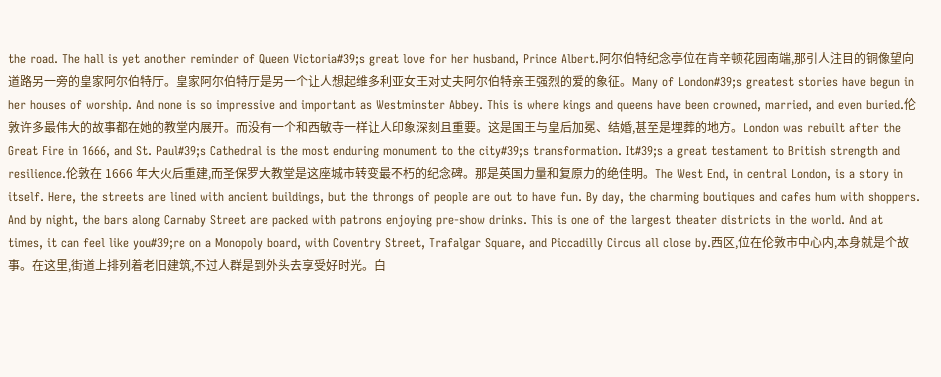the road. The hall is yet another reminder of Queen Victoria#39;s great love for her husband, Prince Albert.阿尔伯特纪念亭位在肯辛顿花园南端,那引人注目的铜像望向道路另一旁的皇家阿尔伯特厅。皇家阿尔伯特厅是另一个让人想起维多利亚女王对丈夫阿尔伯特亲王强烈的爱的象征。Many of London#39;s greatest stories have begun in her houses of worship. And none is so impressive and important as Westminster Abbey. This is where kings and queens have been crowned, married, and even buried.伦敦许多最伟大的故事都在她的教堂内展开。而没有一个和西敏寺一样让人印象深刻且重要。这是国王与皇后加冕、结婚,甚至是埋葬的地方。London was rebuilt after the Great Fire in 1666, and St. Paul#39;s Cathedral is the most enduring monument to the city#39;s transformation. It#39;s a great testament to British strength and resilience.伦敦在 1666 年大火后重建,而圣保罗大教堂是这座城市转变最不朽的纪念碑。那是英国力量和复原力的绝佳明。The West End, in central London, is a story in itself. Here, the streets are lined with ancient buildings, but the throngs of people are out to have fun. By day, the charming boutiques and cafes hum with shoppers. And by night, the bars along Carnaby Street are packed with patrons enjoying pre-show drinks. This is one of the largest theater districts in the world. And at times, it can feel like you#39;re on a Monopoly board, with Coventry Street, Trafalgar Square, and Piccadilly Circus all close by.西区,位在伦敦市中心内,本身就是个故事。在这里,街道上排列着老旧建筑,不过人群是到外头去享受好时光。白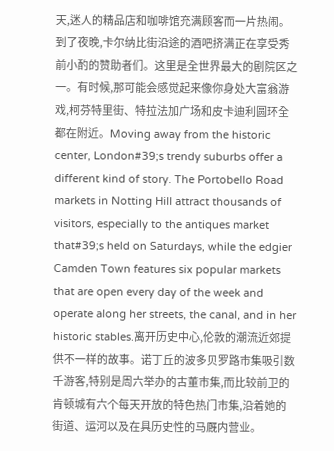天,迷人的精品店和咖啡馆充满顾客而一片热闹。到了夜晚,卡尔纳比街沿途的酒吧挤满正在享受秀前小酌的赞助者们。这里是全世界最大的剧院区之一。有时候,那可能会感觉起来像你身处大富翁游戏,柯芬特里街、特拉法加广场和皮卡迪利圆环全都在附近。Moving away from the historic center, London#39;s trendy suburbs offer a different kind of story. The Portobello Road markets in Notting Hill attract thousands of visitors, especially to the antiques market that#39;s held on Saturdays, while the edgier Camden Town features six popular markets that are open every day of the week and operate along her streets, the canal, and in her historic stables.离开历史中心,伦敦的潮流近郊提供不一样的故事。诺丁丘的波多贝罗路市集吸引数千游客,特别是周六举办的古董市集,而比较前卫的肯顿城有六个每天开放的特色热门市集,沿着她的街道、运河以及在具历史性的马厩内营业。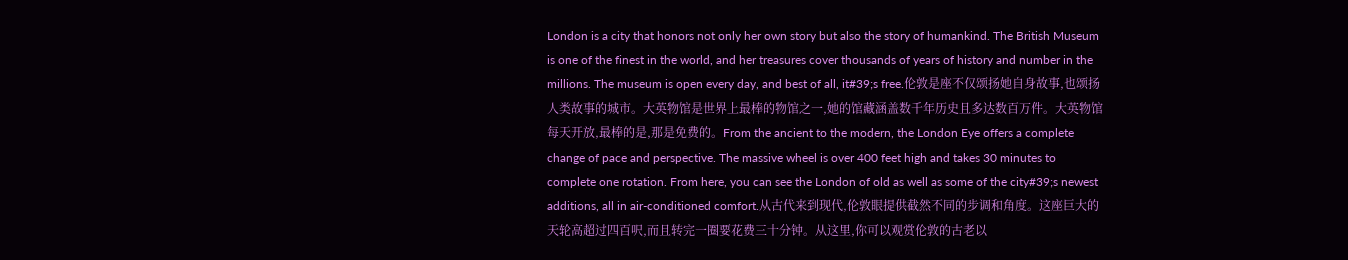London is a city that honors not only her own story but also the story of humankind. The British Museum is one of the finest in the world, and her treasures cover thousands of years of history and number in the millions. The museum is open every day, and best of all, it#39;s free.伦敦是座不仅颂扬她自身故事,也颂扬人类故事的城市。大英物馆是世界上最棒的物馆之一,她的馆藏涵盖数千年历史且多达数百万件。大英物馆每天开放,最棒的是,那是免费的。From the ancient to the modern, the London Eye offers a complete change of pace and perspective. The massive wheel is over 400 feet high and takes 30 minutes to complete one rotation. From here, you can see the London of old as well as some of the city#39;s newest additions, all in air-conditioned comfort.从古代来到现代,伦敦眼提供截然不同的步调和角度。这座巨大的天轮高超过四百呎,而且转完一圈要花费三十分钟。从这里,你可以观赏伦敦的古老以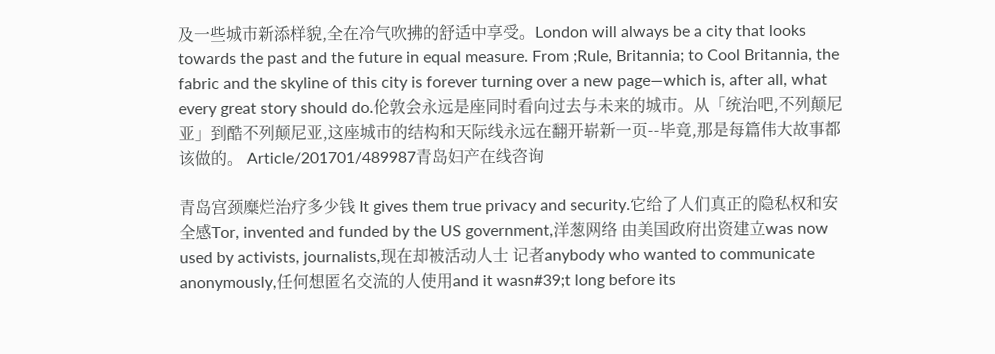及一些城市新添样貌,全在冷气吹拂的舒适中享受。London will always be a city that looks towards the past and the future in equal measure. From ;Rule, Britannia; to Cool Britannia, the fabric and the skyline of this city is forever turning over a new page—which is, after all, what every great story should do.伦敦会永远是座同时看向过去与未来的城市。从「统治吧,不列颠尼亚」到酷不列颠尼亚,这座城市的结构和天际线永远在翻开崭新一页--毕竟,那是每篇伟大故事都该做的。 Article/201701/489987青岛妇产在线咨询

青岛宫颈糜烂治疗多少钱 It gives them true privacy and security.它给了人们真正的隐私权和安全感Tor, invented and funded by the US government,洋葱网络 由美国政府出资建立was now used by activists, journalists,现在却被活动人士 记者anybody who wanted to communicate anonymously,任何想匿名交流的人使用and it wasn#39;t long before its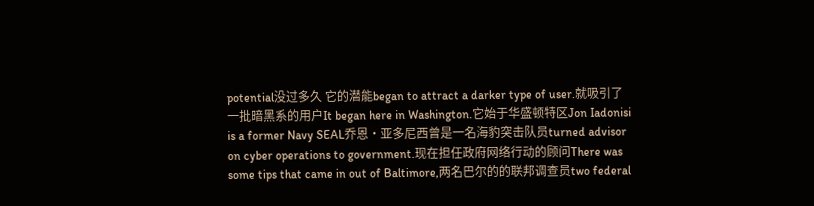potential没过多久 它的潜能began to attract a darker type of user.就吸引了一批暗黑系的用户It began here in Washington.它始于华盛顿特区Jon Iadonisi is a former Navy SEAL乔恩·亚多尼西曾是一名海豹突击队员turned advisor on cyber operations to government.现在担任政府网络行动的顾问There was some tips that came in out of Baltimore,两名巴尔的的联邦调查员two federal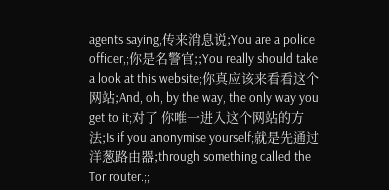agents saying,传来消息说;You are a police officer,;你是名警官;;You really should take a look at this website;你真应该来看看这个网站;And, oh, by the way, the only way you get to it;对了 你唯一进入这个网站的方法;Is if you anonymise yourself;就是先通过洋葱路由器;through something called the Tor router.;;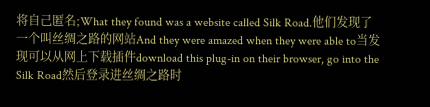将自己匿名;What they found was a website called Silk Road.他们发现了一个叫丝绸之路的网站And they were amazed when they were able to当发现可以从网上下载插件download this plug-in on their browser, go into the Silk Road然后登录进丝绸之路时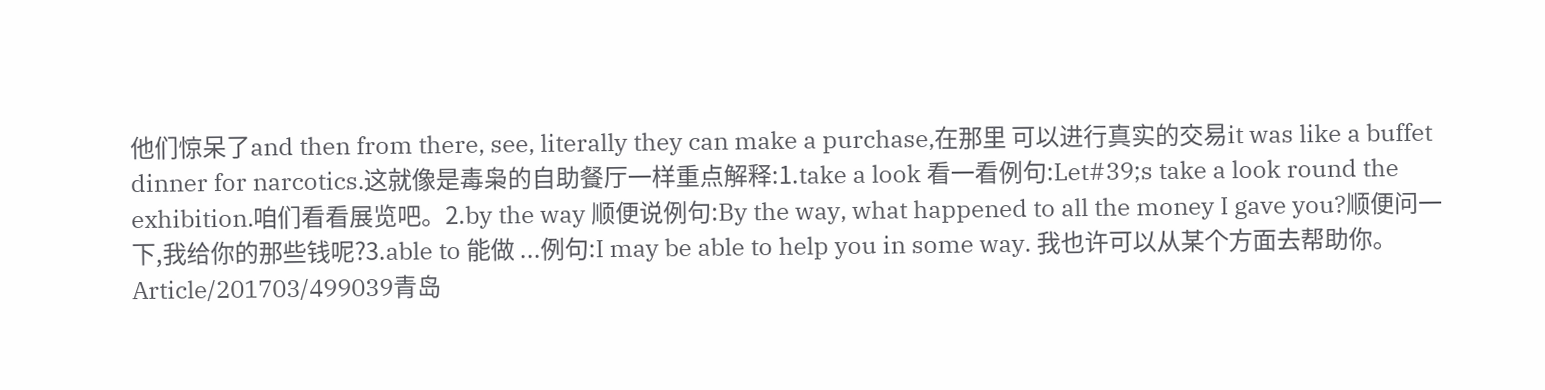他们惊呆了and then from there, see, literally they can make a purchase,在那里 可以进行真实的交易it was like a buffet dinner for narcotics.这就像是毒枭的自助餐厅一样重点解释:1.take a look 看一看例句:Let#39;s take a look round the exhibition.咱们看看展览吧。2.by the way 顺便说例句:By the way, what happened to all the money I gave you?顺便问一下,我给你的那些钱呢?3.able to 能做 ...例句:I may be able to help you in some way. 我也许可以从某个方面去帮助你。 Article/201703/499039青岛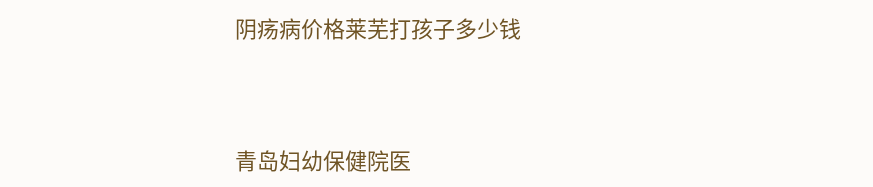阴疡病价格莱芜打孩子多少钱



青岛妇幼保健院医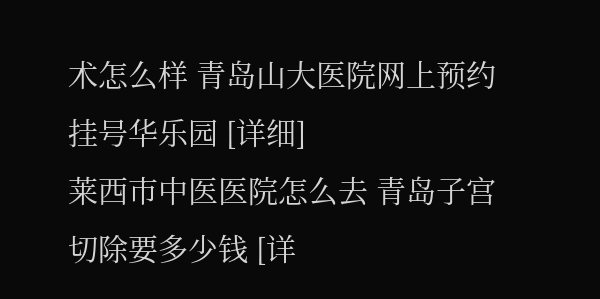术怎么样 青岛山大医院网上预约挂号华乐园 [详细]
莱西市中医医院怎么去 青岛子宫切除要多少钱 [详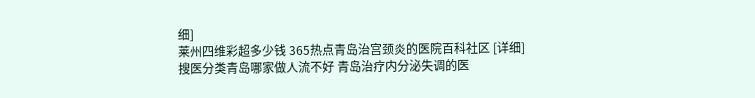细]
莱州四维彩超多少钱 365热点青岛治宫颈炎的医院百科社区 [详细]
搜医分类青岛哪家做人流不好 青岛治疗内分泌失调的医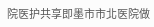院医护共享即墨市市北医院做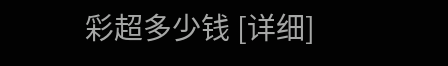彩超多少钱 [详细]